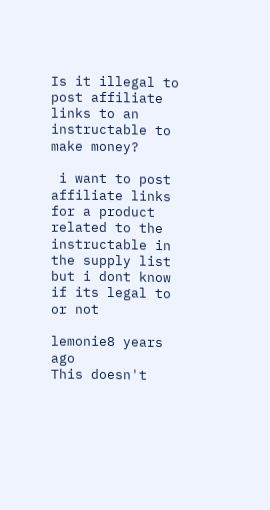Is it illegal to post affiliate links to an instructable to make money?

 i want to post affiliate links for a product related to the instructable in the supply list but i dont know if its legal to or not

lemonie8 years ago
This doesn't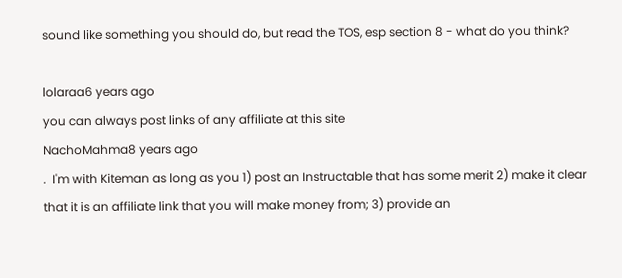sound like something you should do, but read the TOS, esp section 8 - what do you think?

lolaraa6 years ago
you can always post links of any affiliate at this site
NachoMahma8 years ago
.  I'm with Kiteman as long as you 1) post an Instructable that has some merit 2) make it clear that it is an affiliate link that you will make money from; 3) provide an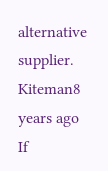alternative supplier.
Kiteman8 years ago
If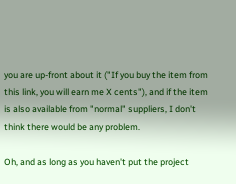you are up-front about it ("If you buy the item from this link, you will earn me X cents"), and if the item is also available from "normal" suppliers, I don't think there would be any problem.

Oh, and as long as you haven't put the project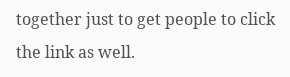together just to get people to click the link as well.